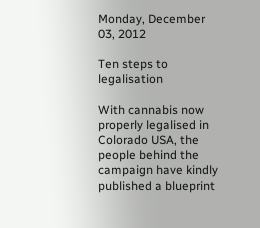Monday, December 03, 2012

Ten steps to legalisation

With cannabis now properly legalised in Colorado USA, the people behind the campaign have kindly published a blueprint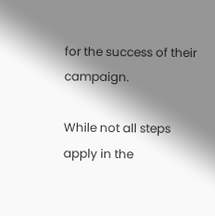for the success of their campaign.

While not all steps apply in the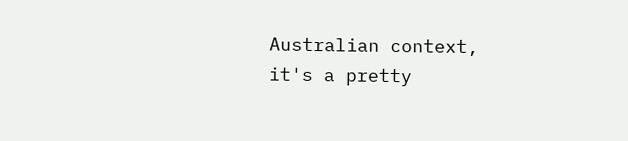Australian context, it's a pretty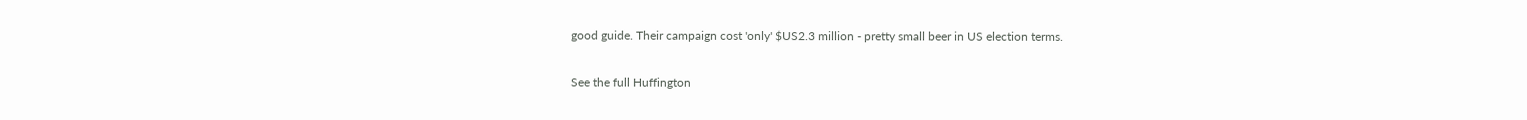good guide. Their campaign cost 'only' $US2.3 million - pretty small beer in US election terms.

See the full Huffington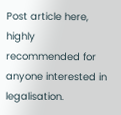Post article here, highly recommended for anyone interested in legalisation.